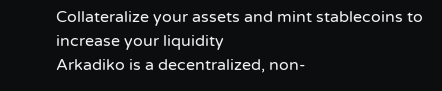Collateralize your assets and mint stablecoins to increase your liquidity
Arkadiko is a decentralized, non-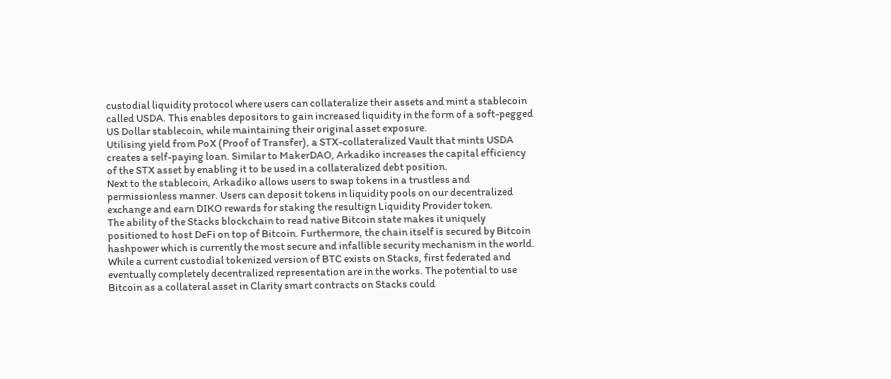custodial liquidity protocol where users can collateralize their assets and mint a stablecoin called USDA. This enables depositors to gain increased liquidity in the form of a soft-pegged US Dollar stablecoin, while maintaining their original asset exposure.
Utilising yield from PoX (Proof of Transfer), a STX-collateralized Vault that mints USDA creates a self-paying loan. Similar to MakerDAO, Arkadiko increases the capital efficiency of the STX asset by enabling it to be used in a collateralized debt position.
Next to the stablecoin, Arkadiko allows users to swap tokens in a trustless and permissionless manner. Users can deposit tokens in liquidity pools on our decentralized exchange and earn DIKO rewards for staking the resultign Liquidity Provider token.
The ability of the Stacks blockchain to read native Bitcoin state makes it uniquely positioned to host DeFi on top of Bitcoin. Furthermore, the chain itself is secured by Bitcoin hashpower which is currently the most secure and infallible security mechanism in the world.
While a current custodial tokenized version of BTC exists on Stacks, first federated and eventually completely decentralized representation are in the works. The potential to use Bitcoin as a collateral asset in Clarity smart contracts on Stacks could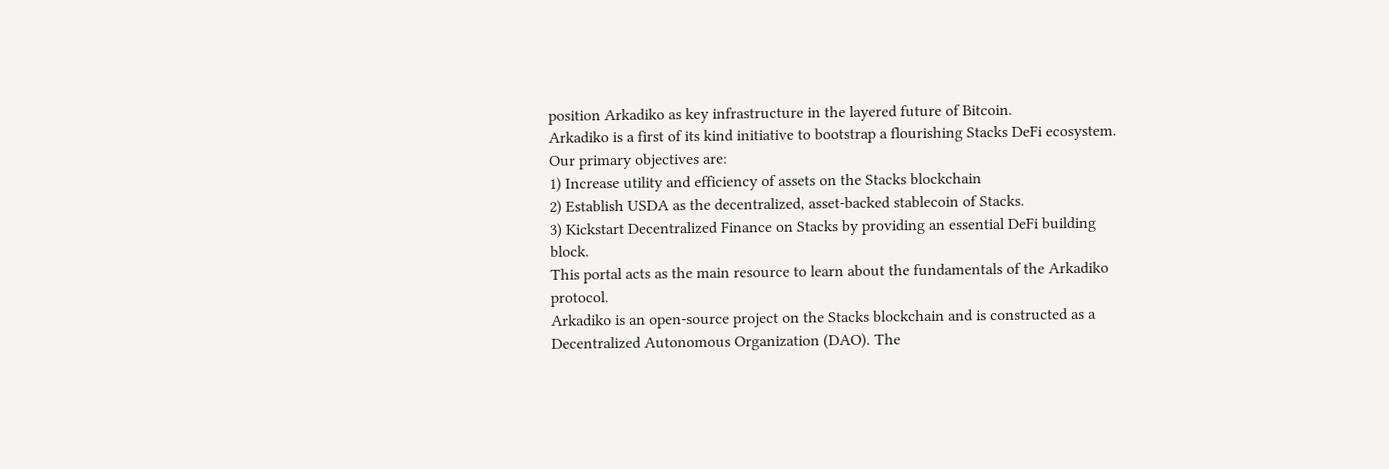position Arkadiko as key infrastructure in the layered future of Bitcoin.
Arkadiko is a first of its kind initiative to bootstrap a flourishing Stacks DeFi ecosystem. Our primary objectives are:
1) Increase utility and efficiency of assets on the Stacks blockchain
2) Establish USDA as the decentralized, asset-backed stablecoin of Stacks.
3) Kickstart Decentralized Finance on Stacks by providing an essential DeFi building block.
This portal acts as the main resource to learn about the fundamentals of the Arkadiko protocol.
Arkadiko is an open-source project on the Stacks blockchain and is constructed as a Decentralized Autonomous Organization (DAO). The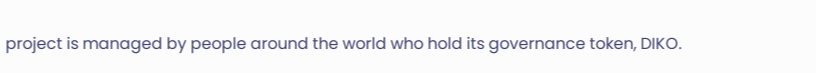project is managed by people around the world who hold its governance token, DIKO.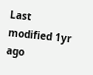Last modified 1yr ago